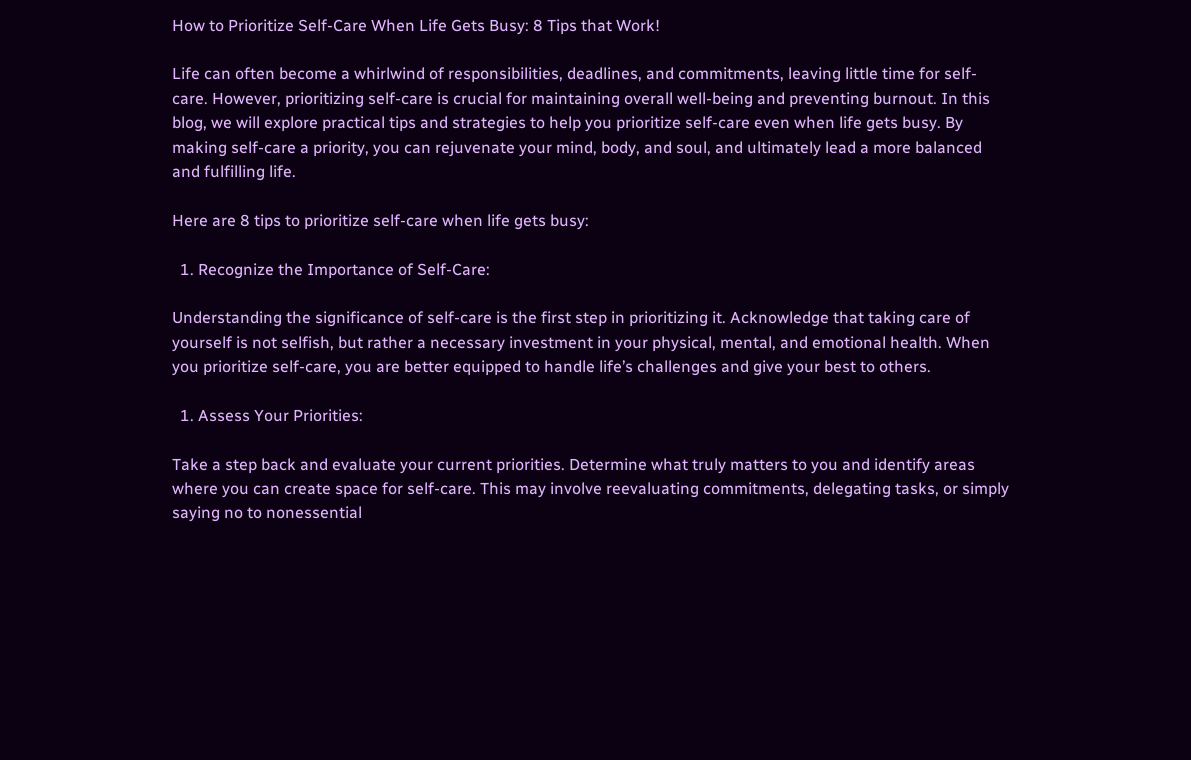How to Prioritize Self-Care When Life Gets Busy: 8 Tips that Work!

Life can often become a whirlwind of responsibilities, deadlines, and commitments, leaving little time for self-care. However, prioritizing self-care is crucial for maintaining overall well-being and preventing burnout. In this blog, we will explore practical tips and strategies to help you prioritize self-care even when life gets busy. By making self-care a priority, you can rejuvenate your mind, body, and soul, and ultimately lead a more balanced and fulfilling life.

Here are 8 tips to prioritize self-care when life gets busy:

  1. Recognize the Importance of Self-Care:

Understanding the significance of self-care is the first step in prioritizing it. Acknowledge that taking care of yourself is not selfish, but rather a necessary investment in your physical, mental, and emotional health. When you prioritize self-care, you are better equipped to handle life’s challenges and give your best to others.

  1. Assess Your Priorities:

Take a step back and evaluate your current priorities. Determine what truly matters to you and identify areas where you can create space for self-care. This may involve reevaluating commitments, delegating tasks, or simply saying no to nonessential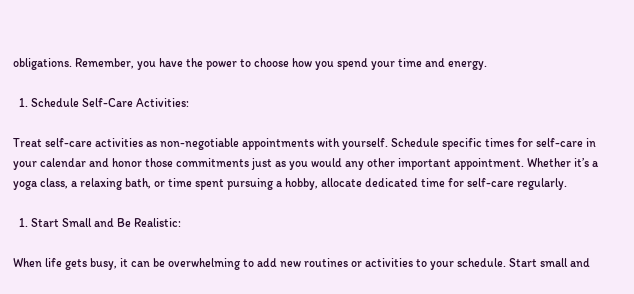obligations. Remember, you have the power to choose how you spend your time and energy.

  1. Schedule Self-Care Activities:

Treat self-care activities as non-negotiable appointments with yourself. Schedule specific times for self-care in your calendar and honor those commitments just as you would any other important appointment. Whether it’s a yoga class, a relaxing bath, or time spent pursuing a hobby, allocate dedicated time for self-care regularly.

  1. Start Small and Be Realistic:

When life gets busy, it can be overwhelming to add new routines or activities to your schedule. Start small and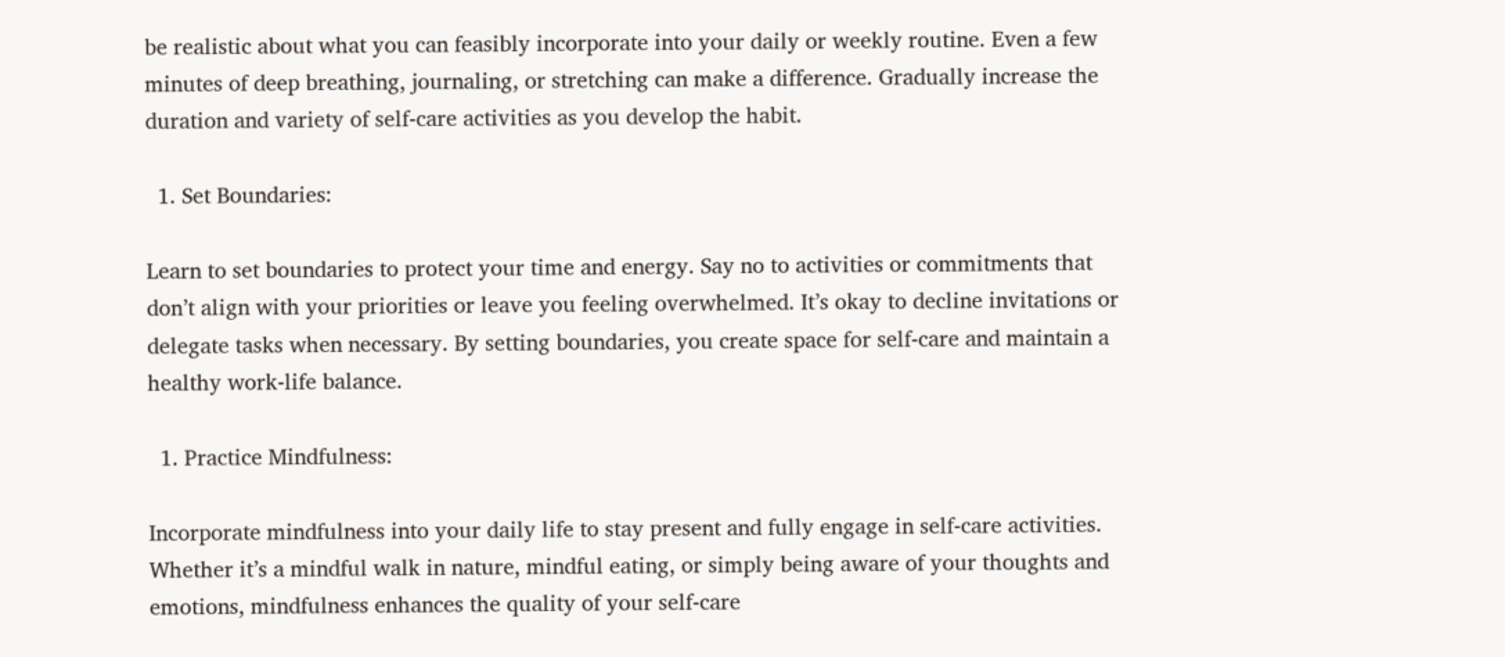be realistic about what you can feasibly incorporate into your daily or weekly routine. Even a few minutes of deep breathing, journaling, or stretching can make a difference. Gradually increase the duration and variety of self-care activities as you develop the habit.

  1. Set Boundaries:

Learn to set boundaries to protect your time and energy. Say no to activities or commitments that don’t align with your priorities or leave you feeling overwhelmed. It’s okay to decline invitations or delegate tasks when necessary. By setting boundaries, you create space for self-care and maintain a healthy work-life balance.

  1. Practice Mindfulness:

Incorporate mindfulness into your daily life to stay present and fully engage in self-care activities. Whether it’s a mindful walk in nature, mindful eating, or simply being aware of your thoughts and emotions, mindfulness enhances the quality of your self-care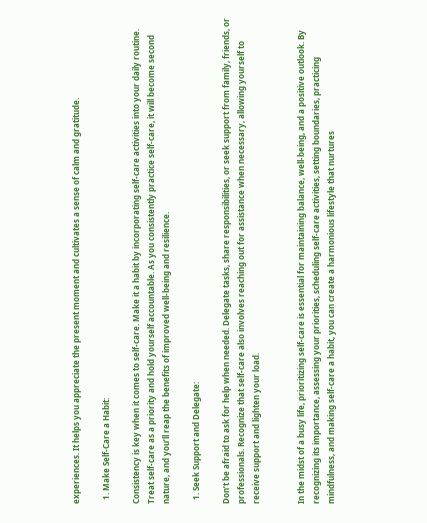experiences. It helps you appreciate the present moment and cultivates a sense of calm and gratitude.

  1. Make Self-Care a Habit:

Consistency is key when it comes to self-care. Make it a habit by incorporating self-care activities into your daily routine. Treat self-care as a priority and hold yourself accountable. As you consistently practice self-care, it will become second nature, and you’ll reap the benefits of improved well-being and resilience.

  1. Seek Support and Delegate:

Don’t be afraid to ask for help when needed. Delegate tasks, share responsibilities, or seek support from family, friends, or professionals. Recognize that self-care also involves reaching out for assistance when necessary, allowing yourself to receive support and lighten your load.


In the midst of a busy life, prioritizing self-care is essential for maintaining balance, well-being, and a positive outlook. By recognizing its importance, assessing your priorities, scheduling self-care activities, setting boundaries, practicing mindfulness, and making self-care a habit, you can create a harmonious lifestyle that nurtures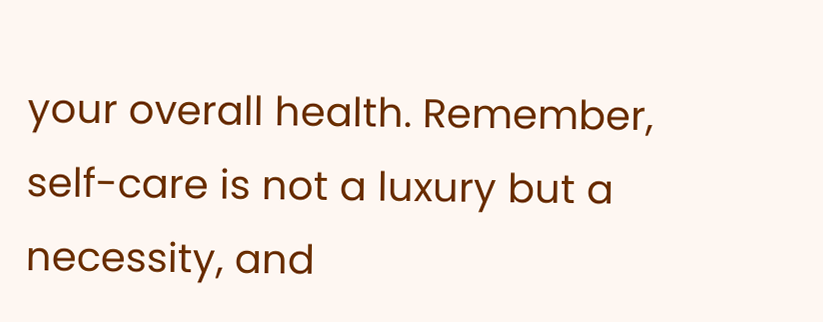your overall health. Remember, self-care is not a luxury but a necessity, and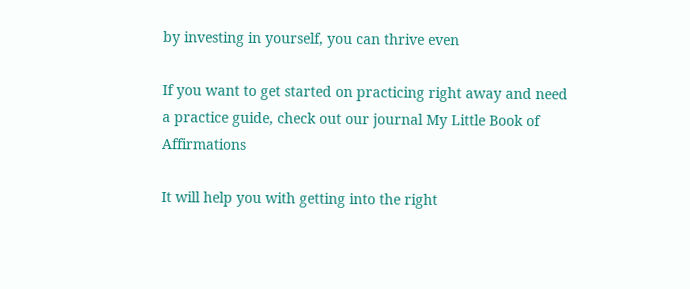by investing in yourself, you can thrive even

If you want to get started on practicing right away and need a practice guide, check out our journal My Little Book of Affirmations

It will help you with getting into the right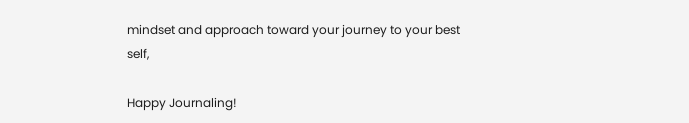mindset and approach toward your journey to your best self,

Happy Journaling!